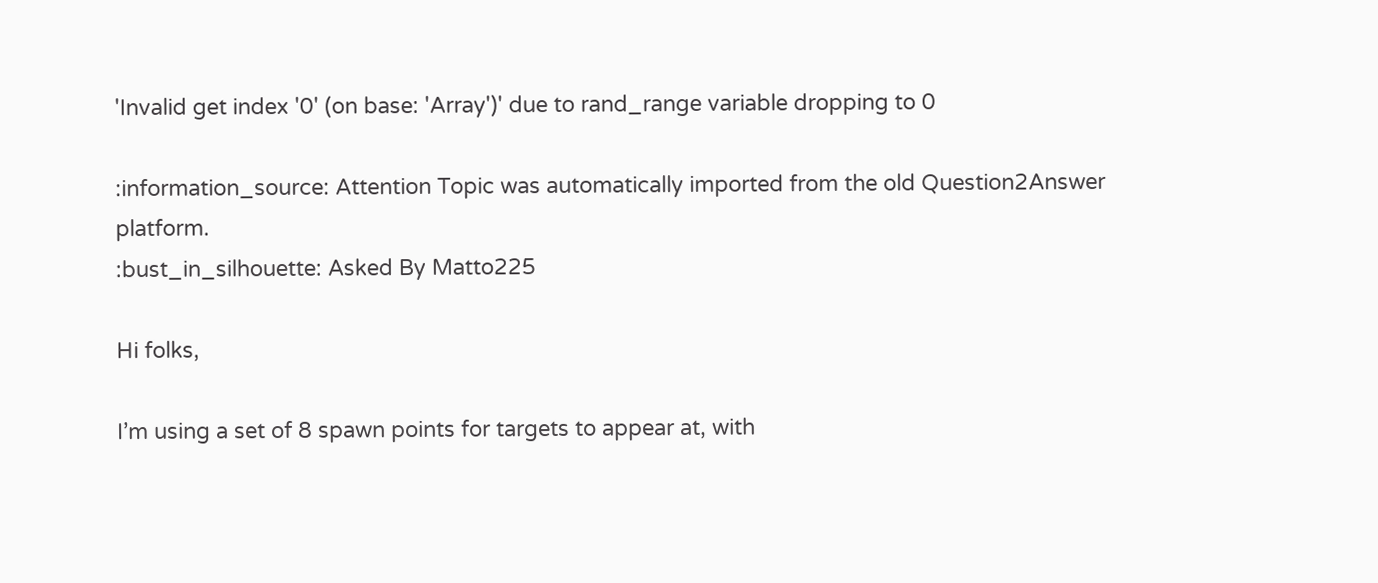'Invalid get index '0' (on base: 'Array')' due to rand_range variable dropping to 0

:information_source: Attention Topic was automatically imported from the old Question2Answer platform.
:bust_in_silhouette: Asked By Matto225

Hi folks,

I’m using a set of 8 spawn points for targets to appear at, with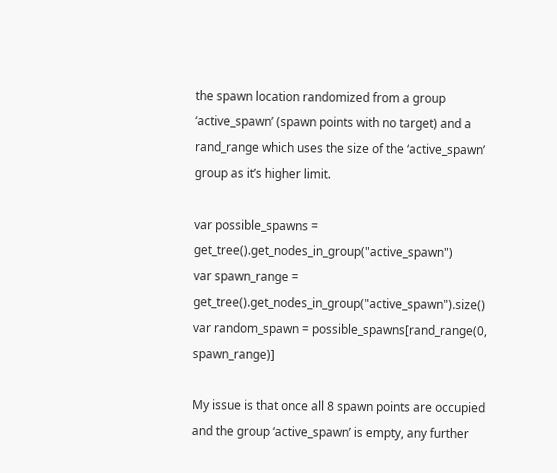the spawn location randomized from a group ‘active_spawn’ (spawn points with no target) and a rand_range which uses the size of the ‘active_spawn’ group as it’s higher limit.

var possible_spawns = get_tree().get_nodes_in_group("active_spawn")
var spawn_range = get_tree().get_nodes_in_group("active_spawn").size()
var random_spawn = possible_spawns[rand_range(0, spawn_range)]

My issue is that once all 8 spawn points are occupied and the group ‘active_spawn’ is empty, any further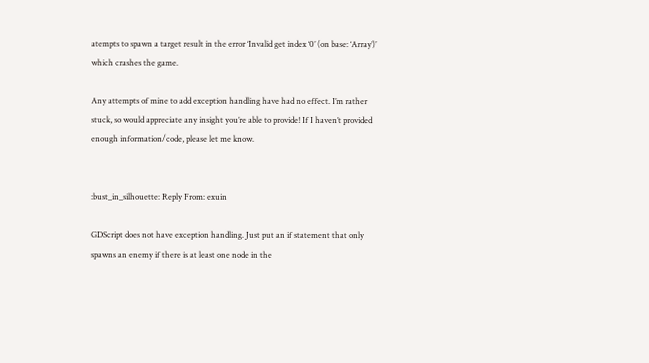atempts to spawn a target result in the error ‘Invalid get index ‘0’ (on base: ‘Array’)’ which crashes the game.

Any attempts of mine to add exception handling have had no effect. I’m rather stuck, so would appreciate any insight you’re able to provide! If I haven’t provided enough information/code, please let me know.


:bust_in_silhouette: Reply From: exuin

GDScript does not have exception handling. Just put an if statement that only spawns an enemy if there is at least one node in the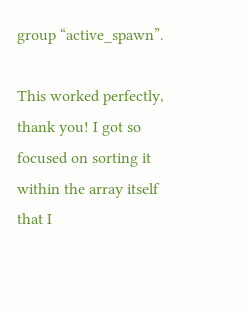group “active_spawn”.

This worked perfectly, thank you! I got so focused on sorting it within the array itself that I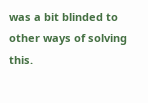was a bit blinded to other ways of solving this.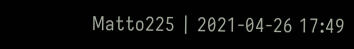Matto225 | 2021-04-26 17:49